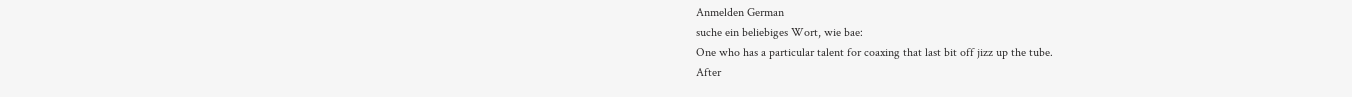Anmelden German
suche ein beliebiges Wort, wie bae:
One who has a particular talent for coaxing that last bit off jizz up the tube.
After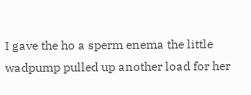I gave the ho a sperm enema the little wadpump pulled up another load for her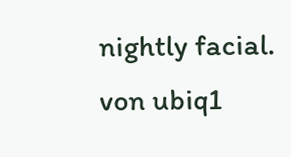nightly facial.
von ubiq1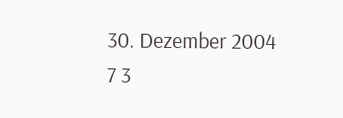30. Dezember 2004
7 3